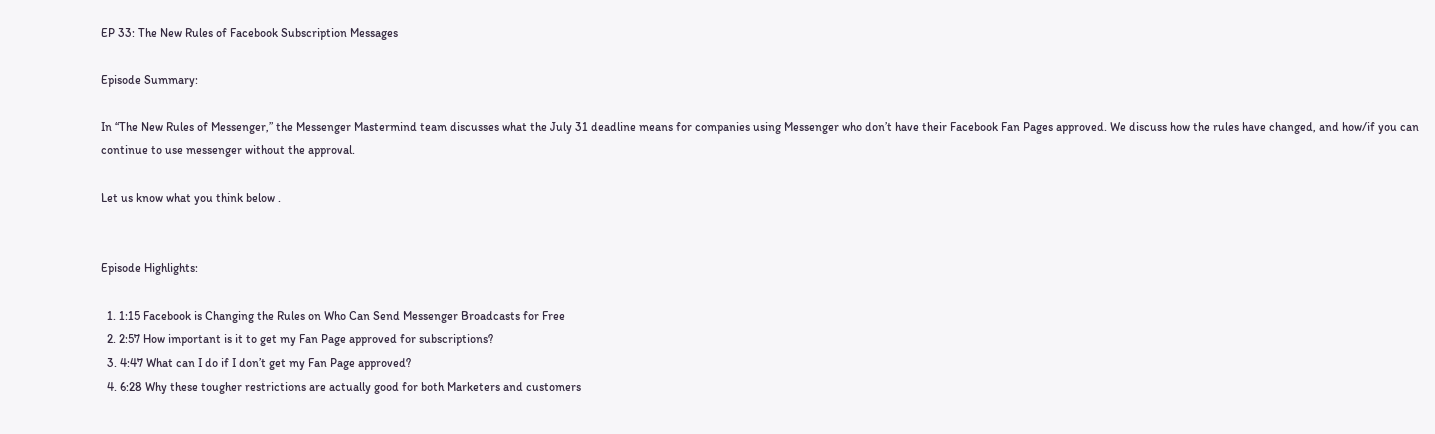EP 33: The New Rules of Facebook Subscription Messages

Episode Summary:

In “The New Rules of Messenger,” the Messenger Mastermind team discusses what the July 31 deadline means for companies using Messenger who don’t have their Facebook Fan Pages approved. We discuss how the rules have changed, and how/if you can continue to use messenger without the approval.

Let us know what you think below .


Episode Highlights:

  1. 1:15 Facebook is Changing the Rules on Who Can Send Messenger Broadcasts for Free
  2. 2:57 How important is it to get my Fan Page approved for subscriptions?
  3. 4:47 What can I do if I don’t get my Fan Page approved?
  4. 6:28 Why these tougher restrictions are actually good for both Marketers and customers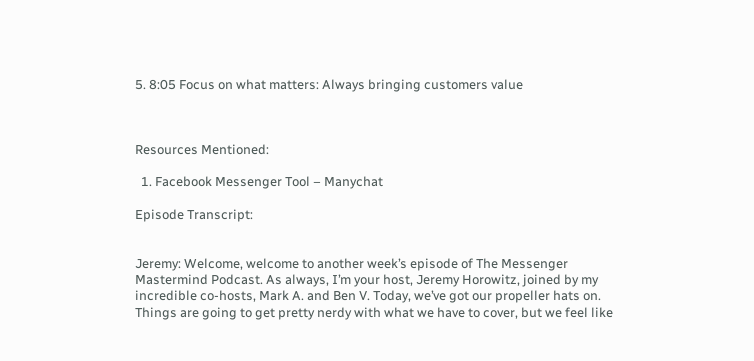5. 8:05 Focus on what matters: Always bringing customers value



Resources Mentioned:

  1. Facebook Messenger Tool – Manychat

Episode Transcript:


Jeremy: Welcome, welcome to another week’s episode of The Messenger Mastermind Podcast. As always, I’m your host, Jeremy Horowitz, joined by my incredible co-hosts, Mark A. and Ben V. Today, we’ve got our propeller hats on. Things are going to get pretty nerdy with what we have to cover, but we feel like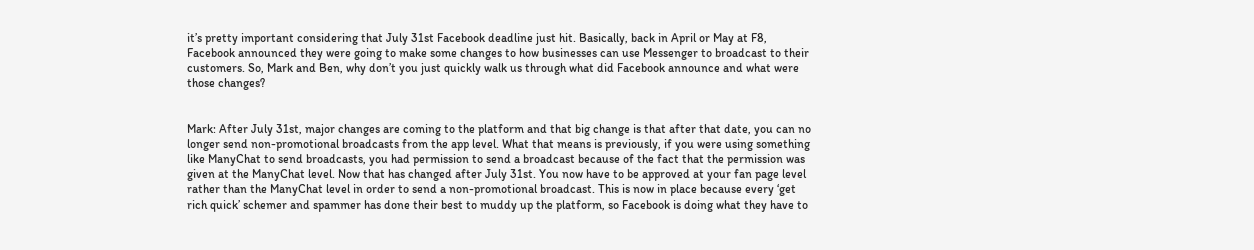it’s pretty important considering that July 31st Facebook deadline just hit. Basically, back in April or May at F8, Facebook announced they were going to make some changes to how businesses can use Messenger to broadcast to their customers. So, Mark and Ben, why don’t you just quickly walk us through what did Facebook announce and what were those changes?


Mark: After July 31st, major changes are coming to the platform and that big change is that after that date, you can no longer send non-promotional broadcasts from the app level. What that means is previously, if you were using something like ManyChat to send broadcasts, you had permission to send a broadcast because of the fact that the permission was given at the ManyChat level. Now that has changed after July 31st. You now have to be approved at your fan page level rather than the ManyChat level in order to send a non-promotional broadcast. This is now in place because every ‘get rich quick’ schemer and spammer has done their best to muddy up the platform, so Facebook is doing what they have to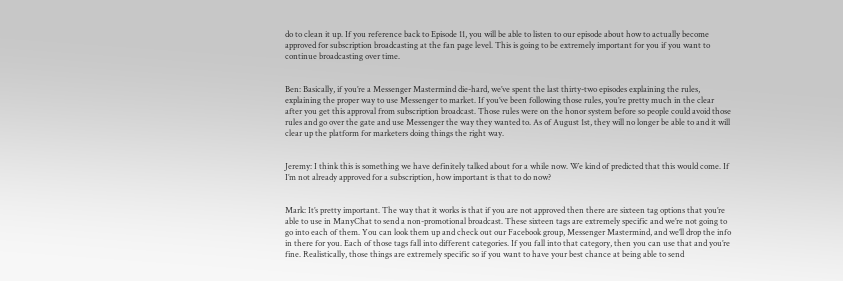do to clean it up. If you reference back to Episode 11, you will be able to listen to our episode about how to actually become approved for subscription broadcasting at the fan page level. This is going to be extremely important for you if you want to continue broadcasting over time.


Ben: Basically, if you’re a Messenger Mastermind die-hard, we’ve spent the last thirty-two episodes explaining the rules, explaining the proper way to use Messenger to market. If you’ve been following those rules, you’re pretty much in the clear after you get this approval from subscription broadcast. Those rules were on the honor system before so people could avoid those rules and go over the gate and use Messenger the way they wanted to. As of August 1st, they will no longer be able to and it will clear up the platform for marketers doing things the right way.


Jeremy: I think this is something we have definitely talked about for a while now. We kind of predicted that this would come. If I’m not already approved for a subscription, how important is that to do now?


Mark: It’s pretty important. The way that it works is that if you are not approved then there are sixteen tag options that you’re able to use in ManyChat to send a non-promotional broadcast. These sixteen tags are extremely specific and we’re not going to go into each of them. You can look them up and check out our Facebook group, Messenger Mastermind, and we’ll drop the info in there for you. Each of those tags fall into different categories. If you fall into that category, then you can use that and you’re fine. Realistically, those things are extremely specific so if you want to have your best chance at being able to send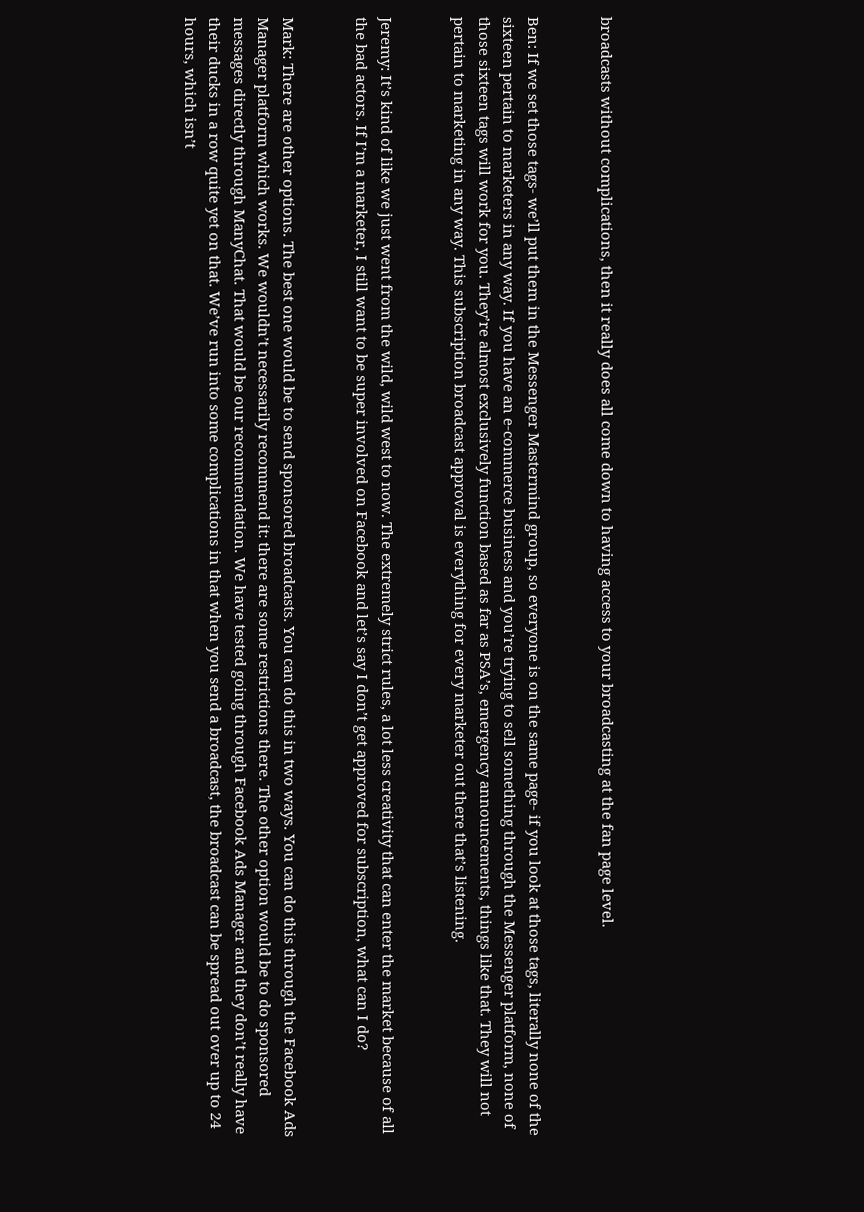broadcasts without complications, then it really does all come down to having access to your broadcasting at the fan page level.


Ben: If we set those tags- we’ll put them in the Messenger Mastermind group, so everyone is on the same page- if you look at those tags, literally none of the sixteen pertain to marketers in any way. If you have an e-commerce business and you’re trying to sell something through the Messenger platform, none of those sixteen tags will work for you. They’re almost exclusively function based as far as PSA’s, emergency announcements, things like that. They will not pertain to marketing in any way. This subscription broadcast approval is everything for every marketer out there that’s listening.


Jeremy: It’s kind of like we just went from the wild, wild west to now. The extremely strict rules, a lot less creativity that can enter the market because of all the bad actors. If I’m a marketer, I still want to be super involved on Facebook and let’s say I don’t get approved for subscription, what can I do?


Mark: There are other options. The best one would be to send sponsored broadcasts. You can do this in two ways. You can do this through the Facebook Ads Manager platform which works. We wouldn’t necessarily recommend it: there are some restrictions there. The other option would be to do sponsored messages directly through ManyChat. That would be our recommendation. We have tested going through Facebook Ads Manager and they don’t really have their ducks in a row quite yet on that. We’ve run into some complications in that when you send a broadcast, the broadcast can be spread out over up to 24 hours, which isn’t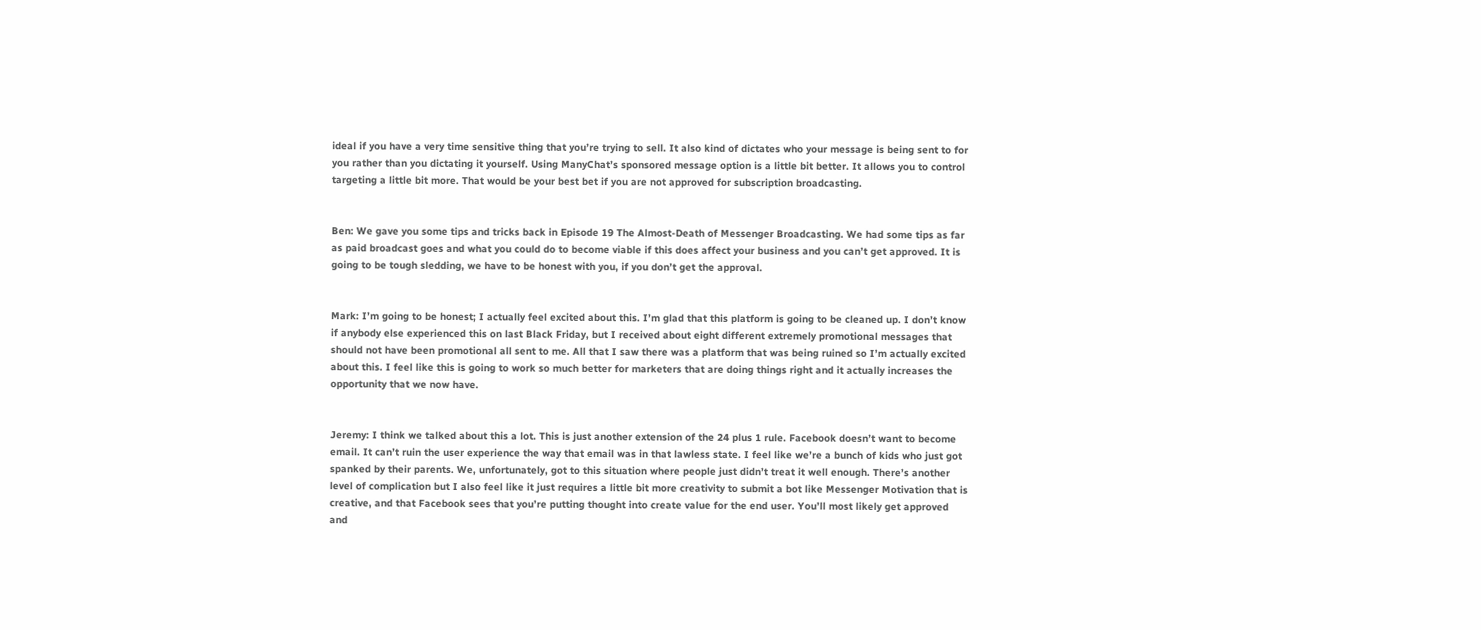ideal if you have a very time sensitive thing that you’re trying to sell. It also kind of dictates who your message is being sent to for you rather than you dictating it yourself. Using ManyChat’s sponsored message option is a little bit better. It allows you to control targeting a little bit more. That would be your best bet if you are not approved for subscription broadcasting.


Ben: We gave you some tips and tricks back in Episode 19 The Almost-Death of Messenger Broadcasting. We had some tips as far as paid broadcast goes and what you could do to become viable if this does affect your business and you can’t get approved. It is going to be tough sledding, we have to be honest with you, if you don’t get the approval.


Mark: I’m going to be honest; I actually feel excited about this. I’m glad that this platform is going to be cleaned up. I don’t know if anybody else experienced this on last Black Friday, but I received about eight different extremely promotional messages that should not have been promotional all sent to me. All that I saw there was a platform that was being ruined so I’m actually excited about this. I feel like this is going to work so much better for marketers that are doing things right and it actually increases the opportunity that we now have.


Jeremy: I think we talked about this a lot. This is just another extension of the 24 plus 1 rule. Facebook doesn’t want to become email. It can’t ruin the user experience the way that email was in that lawless state. I feel like we’re a bunch of kids who just got spanked by their parents. We, unfortunately, got to this situation where people just didn’t treat it well enough. There’s another level of complication but I also feel like it just requires a little bit more creativity to submit a bot like Messenger Motivation that is creative, and that Facebook sees that you’re putting thought into create value for the end user. You’ll most likely get approved and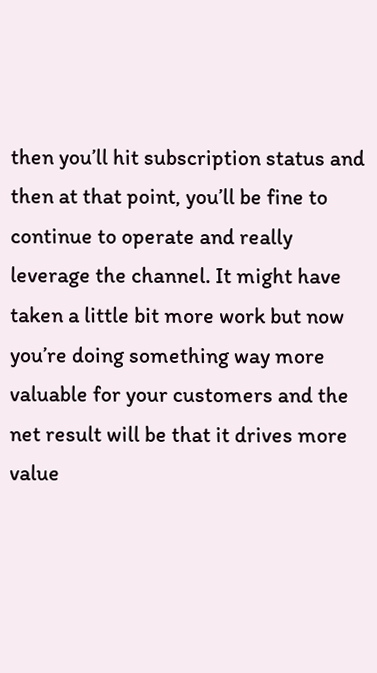then you’ll hit subscription status and then at that point, you’ll be fine to continue to operate and really leverage the channel. It might have taken a little bit more work but now you’re doing something way more valuable for your customers and the net result will be that it drives more value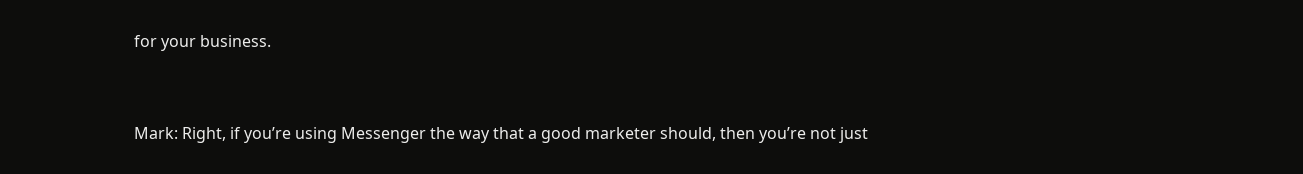for your business.


Mark: Right, if you’re using Messenger the way that a good marketer should, then you’re not just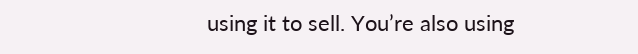using it to sell. You’re also using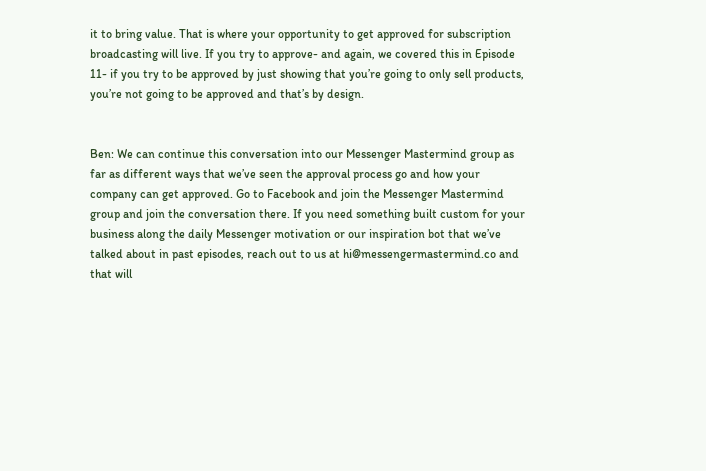it to bring value. That is where your opportunity to get approved for subscription broadcasting will live. If you try to approve- and again, we covered this in Episode 11- if you try to be approved by just showing that you’re going to only sell products, you’re not going to be approved and that’s by design.


Ben: We can continue this conversation into our Messenger Mastermind group as far as different ways that we’ve seen the approval process go and how your company can get approved. Go to Facebook and join the Messenger Mastermind group and join the conversation there. If you need something built custom for your business along the daily Messenger motivation or our inspiration bot that we’ve talked about in past episodes, reach out to us at hi@messengermastermind.co and that will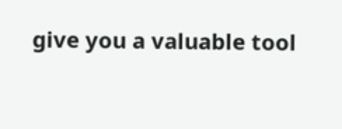give you a valuable tool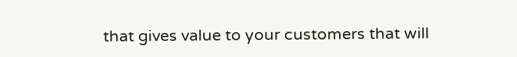that gives value to your customers that will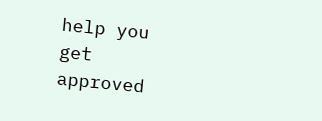help you get approved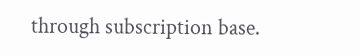through subscription base.